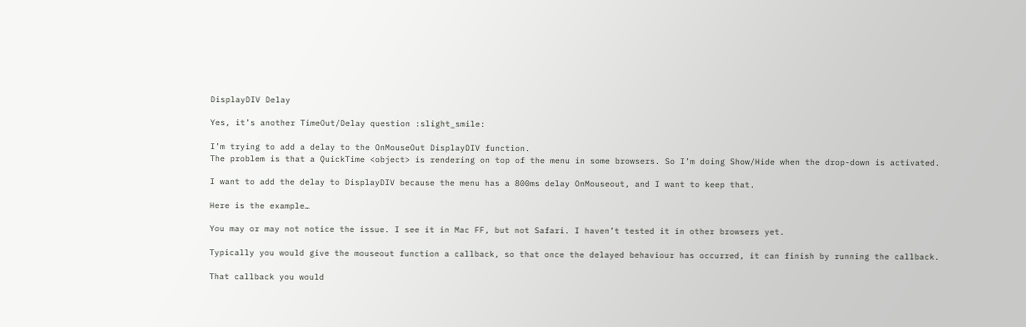DisplayDIV Delay

Yes, it’s another TimeOut/Delay question :slight_smile:

I’m trying to add a delay to the OnMouseOut DisplayDIV function.
The problem is that a QuickTime <object> is rendering on top of the menu in some browsers. So I’m doing Show/Hide when the drop-down is activated.

I want to add the delay to DisplayDIV because the menu has a 800ms delay OnMouseout, and I want to keep that.

Here is the example…

You may or may not notice the issue. I see it in Mac FF, but not Safari. I haven’t tested it in other browsers yet.

Typically you would give the mouseout function a callback, so that once the delayed behaviour has occurred, it can finish by running the callback.

That callback you would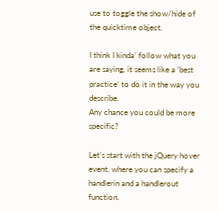use to toggle the show/hide of the quicktime object.

I think I kinda’ follow what you are saying, it seems like a ‘best practice’ to do it in the way you describe.
Any chance you could be more specific?

Let’s start with the jQuery hover event, where you can specify a handlerin and a handlerout function.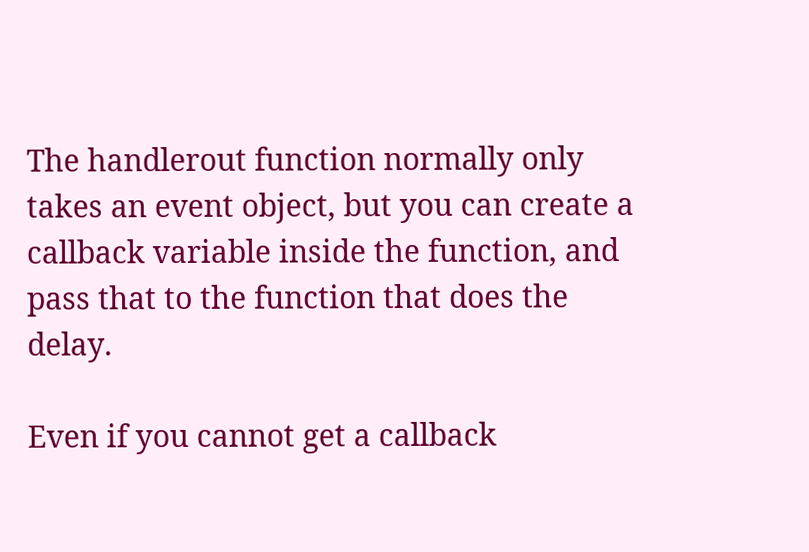The handlerout function normally only takes an event object, but you can create a callback variable inside the function, and pass that to the function that does the delay.

Even if you cannot get a callback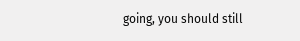going, you should still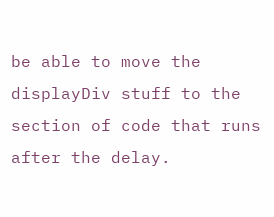be able to move the displayDiv stuff to the section of code that runs after the delay.